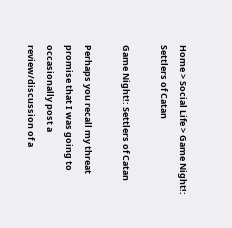Home > Social Life > Game Night!: Settlers of Catan

Game Night!: Settlers of Catan

Perhaps you recall my threat promise that I was going to occasionally post a review/discussion of a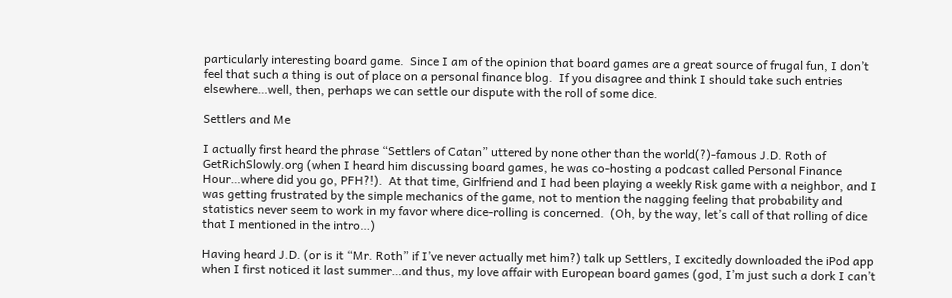particularly interesting board game.  Since I am of the opinion that board games are a great source of frugal fun, I don’t feel that such a thing is out of place on a personal finance blog.  If you disagree and think I should take such entries elsewhere…well, then, perhaps we can settle our dispute with the roll of some dice.

Settlers and Me

I actually first heard the phrase “Settlers of Catan” uttered by none other than the world(?)-famous J.D. Roth of GetRichSlowly.org (when I heard him discussing board games, he was co-hosting a podcast called Personal Finance Hour…where did you go, PFH?!).  At that time, Girlfriend and I had been playing a weekly Risk game with a neighbor, and I was getting frustrated by the simple mechanics of the game, not to mention the nagging feeling that probability and statistics never seem to work in my favor where dice-rolling is concerned.  (Oh, by the way, let’s call of that rolling of dice that I mentioned in the intro…)

Having heard J.D. (or is it “Mr. Roth” if I’ve never actually met him?) talk up Settlers, I excitedly downloaded the iPod app when I first noticed it last summer…and thus, my love affair with European board games (god, I’m just such a dork I can’t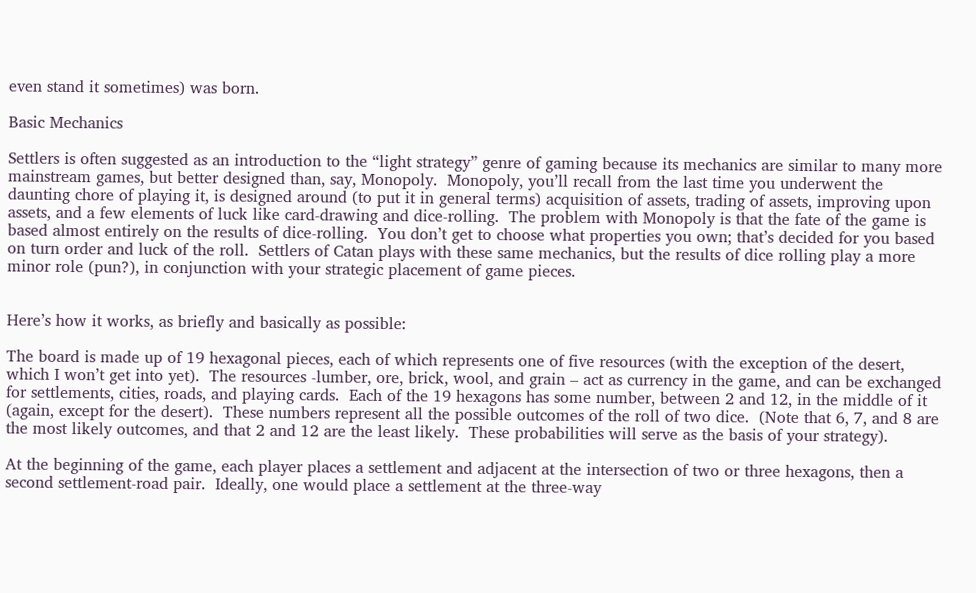even stand it sometimes) was born.

Basic Mechanics

Settlers is often suggested as an introduction to the “light strategy” genre of gaming because its mechanics are similar to many more mainstream games, but better designed than, say, Monopoly.  Monopoly, you’ll recall from the last time you underwent the daunting chore of playing it, is designed around (to put it in general terms) acquisition of assets, trading of assets, improving upon assets, and a few elements of luck like card-drawing and dice-rolling.  The problem with Monopoly is that the fate of the game is based almost entirely on the results of dice-rolling.  You don’t get to choose what properties you own; that’s decided for you based on turn order and luck of the roll.  Settlers of Catan plays with these same mechanics, but the results of dice rolling play a more minor role (pun?), in conjunction with your strategic placement of game pieces.


Here’s how it works, as briefly and basically as possible:

The board is made up of 19 hexagonal pieces, each of which represents one of five resources (with the exception of the desert, which I won’t get into yet).  The resources -lumber, ore, brick, wool, and grain – act as currency in the game, and can be exchanged for settlements, cities, roads, and playing cards.  Each of the 19 hexagons has some number, between 2 and 12, in the middle of it (again, except for the desert).  These numbers represent all the possible outcomes of the roll of two dice.  (Note that 6, 7, and 8 are the most likely outcomes, and that 2 and 12 are the least likely.  These probabilities will serve as the basis of your strategy).

At the beginning of the game, each player places a settlement and adjacent at the intersection of two or three hexagons, then a second settlement-road pair.  Ideally, one would place a settlement at the three-way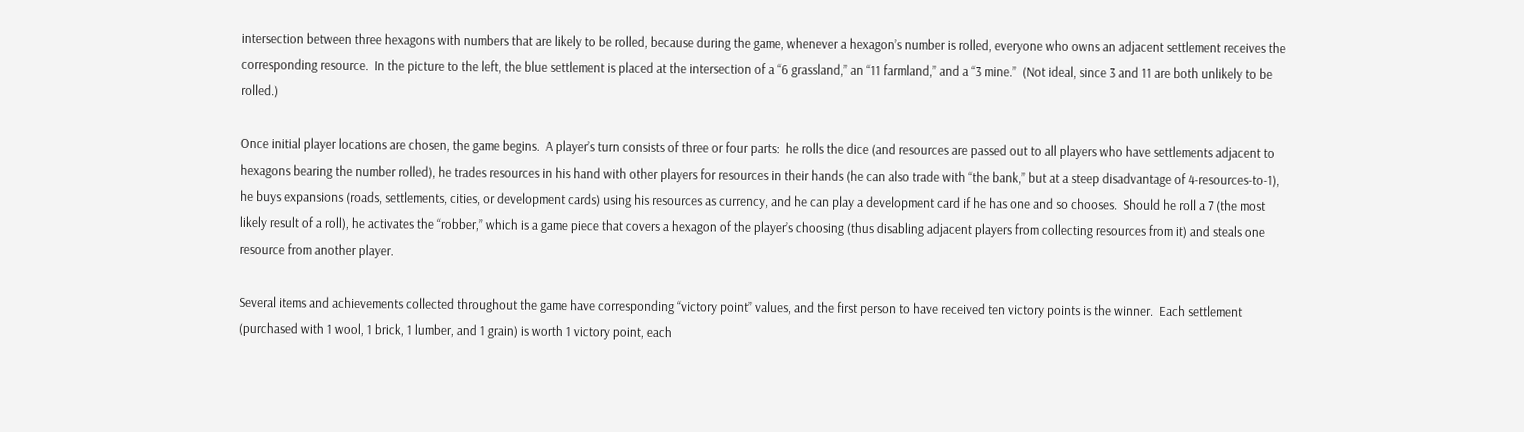intersection between three hexagons with numbers that are likely to be rolled, because during the game, whenever a hexagon’s number is rolled, everyone who owns an adjacent settlement receives the corresponding resource.  In the picture to the left, the blue settlement is placed at the intersection of a “6 grassland,” an “11 farmland,” and a “3 mine.”  (Not ideal, since 3 and 11 are both unlikely to be rolled.)

Once initial player locations are chosen, the game begins.  A player’s turn consists of three or four parts:  he rolls the dice (and resources are passed out to all players who have settlements adjacent to hexagons bearing the number rolled), he trades resources in his hand with other players for resources in their hands (he can also trade with “the bank,” but at a steep disadvantage of 4-resources-to-1), he buys expansions (roads, settlements, cities, or development cards) using his resources as currency, and he can play a development card if he has one and so chooses.  Should he roll a 7 (the most likely result of a roll), he activates the “robber,” which is a game piece that covers a hexagon of the player’s choosing (thus disabling adjacent players from collecting resources from it) and steals one resource from another player.

Several items and achievements collected throughout the game have corresponding “victory point” values, and the first person to have received ten victory points is the winner.  Each settlement (purchased with 1 wool, 1 brick, 1 lumber, and 1 grain) is worth 1 victory point, each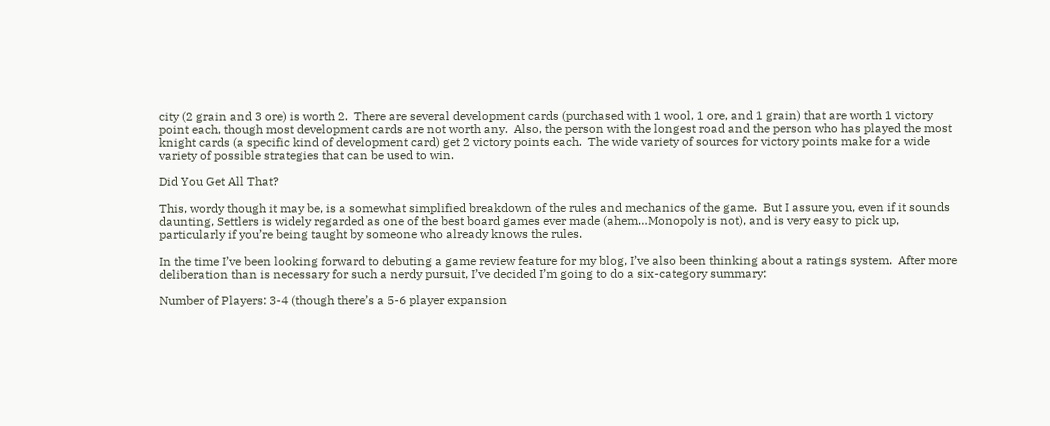city (2 grain and 3 ore) is worth 2.  There are several development cards (purchased with 1 wool, 1 ore, and 1 grain) that are worth 1 victory point each, though most development cards are not worth any.  Also, the person with the longest road and the person who has played the most knight cards (a specific kind of development card) get 2 victory points each.  The wide variety of sources for victory points make for a wide variety of possible strategies that can be used to win.

Did You Get All That?

This, wordy though it may be, is a somewhat simplified breakdown of the rules and mechanics of the game.  But I assure you, even if it sounds daunting, Settlers is widely regarded as one of the best board games ever made (ahem…Monopoly is not), and is very easy to pick up, particularly if you’re being taught by someone who already knows the rules.

In the time I’ve been looking forward to debuting a game review feature for my blog, I’ve also been thinking about a ratings system.  After more deliberation than is necessary for such a nerdy pursuit, I’ve decided I’m going to do a six-category summary:

Number of Players: 3-4 (though there’s a 5-6 player expansion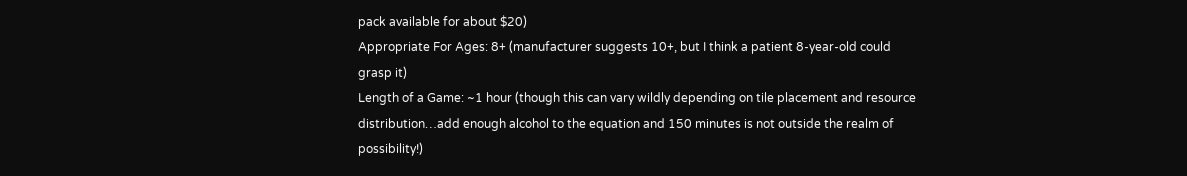pack available for about $20)
Appropriate For Ages: 8+ (manufacturer suggests 10+, but I think a patient 8-year-old could grasp it)
Length of a Game: ~1 hour (though this can vary wildly depending on tile placement and resource distribution…add enough alcohol to the equation and 150 minutes is not outside the realm of possibility!)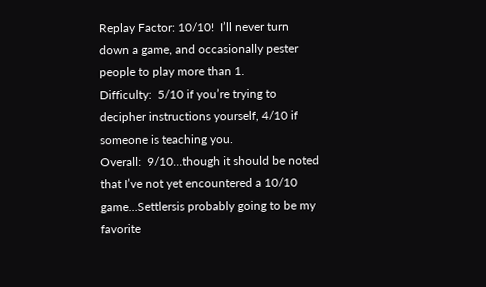Replay Factor: 10/10!  I’ll never turn down a game, and occasionally pester people to play more than 1.
Difficulty:  5/10 if you’re trying to decipher instructions yourself, 4/10 if someone is teaching you.
Overall:  9/10…though it should be noted that I’ve not yet encountered a 10/10 game…Settlersis probably going to be my favorite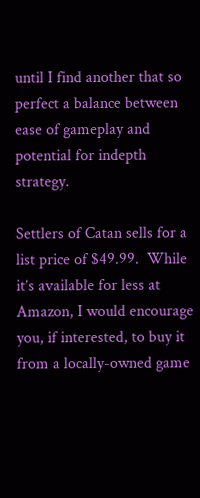until I find another that so perfect a balance between ease of gameplay and potential for indepth strategy.

Settlers of Catan sells for a list price of $49.99.  While it’s available for less at Amazon, I would encourage you, if interested, to buy it from a locally-owned game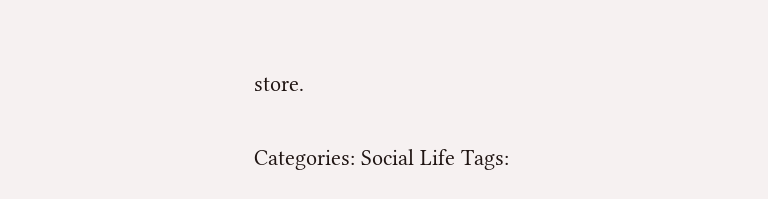store.

Categories: Social Life Tags: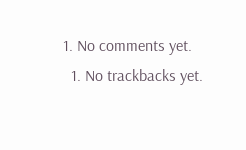1. No comments yet.
  1. No trackbacks yet.